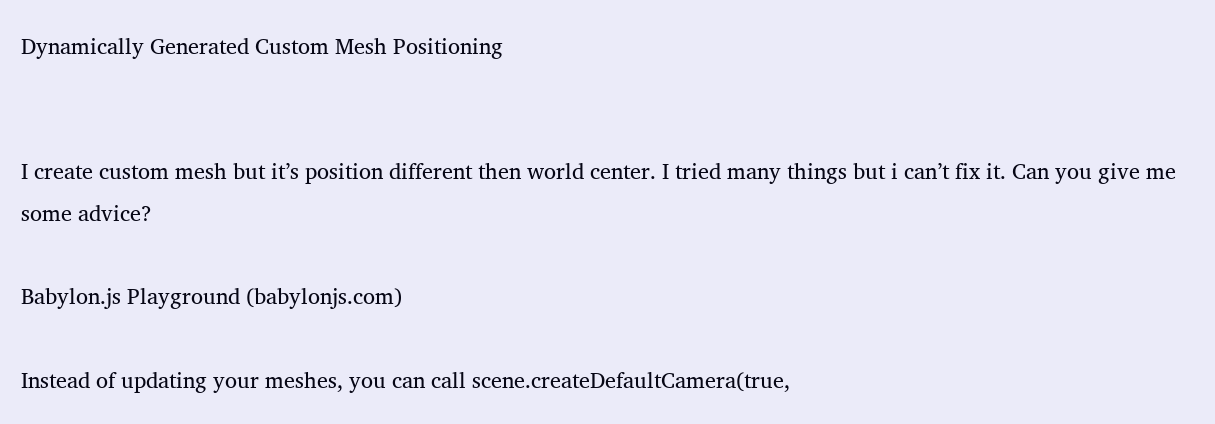Dynamically Generated Custom Mesh Positioning


I create custom mesh but it’s position different then world center. I tried many things but i can’t fix it. Can you give me some advice?

Babylon.js Playground (babylonjs.com)

Instead of updating your meshes, you can call scene.createDefaultCamera(true,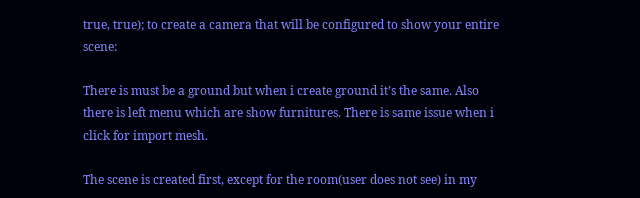true, true); to create a camera that will be configured to show your entire scene:

There is must be a ground but when i create ground it’s the same. Also there is left menu which are show furnitures. There is same issue when i click for import mesh.

The scene is created first, except for the room(user does not see) in my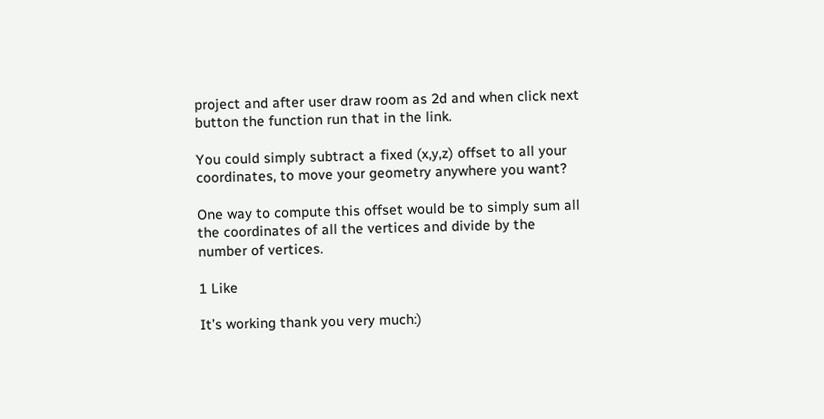project and after user draw room as 2d and when click next button the function run that in the link.

You could simply subtract a fixed (x,y,z) offset to all your coordinates, to move your geometry anywhere you want?

One way to compute this offset would be to simply sum all the coordinates of all the vertices and divide by the number of vertices.

1 Like

It’s working thank you very much:)